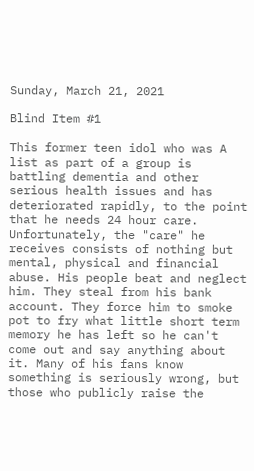Sunday, March 21, 2021

Blind Item #1

This former teen idol who was A list as part of a group is battling dementia and other serious health issues and has deteriorated rapidly, to the point that he needs 24 hour care. Unfortunately, the "care" he receives consists of nothing but mental, physical and financial abuse. His people beat and neglect him. They steal from his bank account. They force him to smoke pot to fry what little short term memory he has left so he can't come out and say anything about it. Many of his fans know something is seriously wrong, but those who publicly raise the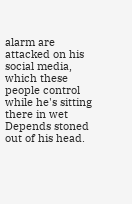alarm are attacked on his social media, which these people control while he's sitting there in wet Depends stoned out of his head.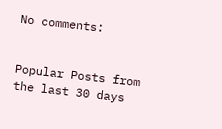No comments:


Popular Posts from the last 30 days